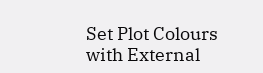Set Plot Colours with External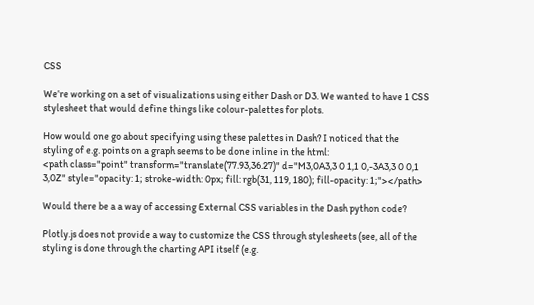CSS

We’re working on a set of visualizations using either Dash or D3. We wanted to have 1 CSS stylesheet that would define things like colour-palettes for plots.

How would one go about specifying using these palettes in Dash? I noticed that the styling of e.g. points on a graph seems to be done inline in the html:
<path class="point" transform="translate(77.93,36.27)" d="M3,0A3,3 0 1,1 0,-3A3,3 0 0,1 3,0Z" style="opacity: 1; stroke-width: 0px; fill: rgb(31, 119, 180); fill-opacity: 1;"></path>

Would there be a a way of accessing External CSS variables in the Dash python code?

Plotly.js does not provide a way to customize the CSS through stylesheets (see, all of the styling is done through the charting API itself (e.g.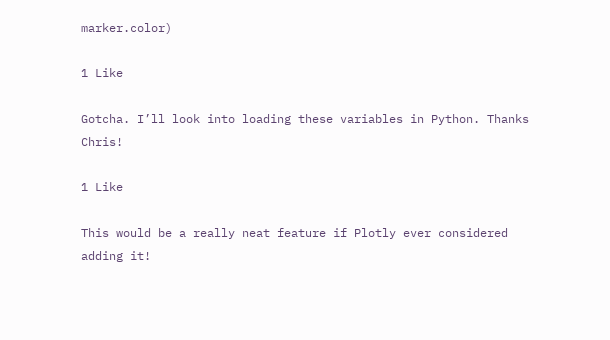marker.color)

1 Like

Gotcha. I’ll look into loading these variables in Python. Thanks Chris!

1 Like

This would be a really neat feature if Plotly ever considered adding it!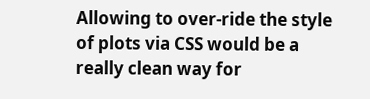Allowing to over-ride the style of plots via CSS would be a really clean way for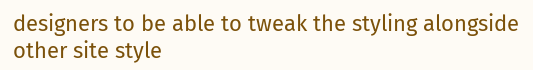designers to be able to tweak the styling alongside other site style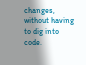changes, without having to dig into code.